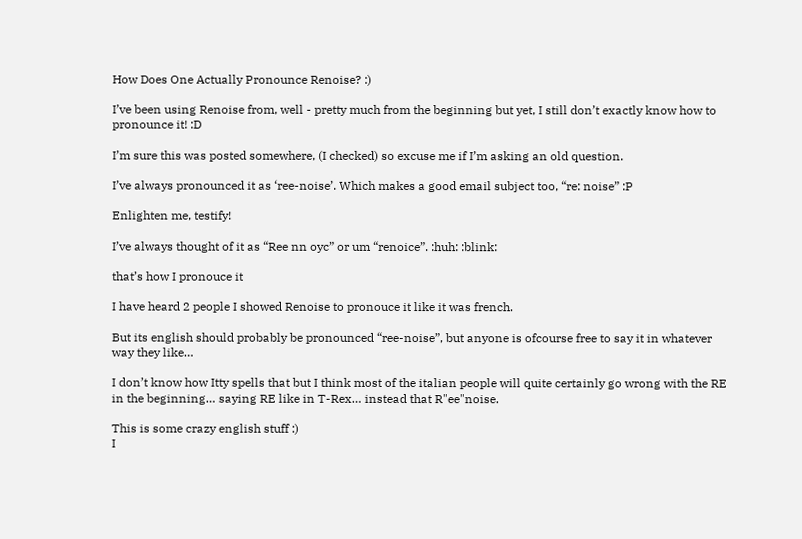How Does One Actually Pronounce Renoise? :)

I’ve been using Renoise from, well - pretty much from the beginning but yet, I still don’t exactly know how to pronounce it! :D

I’m sure this was posted somewhere, (I checked) so excuse me if I’m asking an old question.

I’ve always pronounced it as ‘ree-noise’. Which makes a good email subject too, “re: noise” :P

Enlighten me, testify!

I’ve always thought of it as “Ree nn oyc” or um “renoice”. :huh: :blink:

that’s how I pronouce it

I have heard 2 people I showed Renoise to pronouce it like it was french.

But its english should probably be pronounced “ree-noise”, but anyone is ofcourse free to say it in whatever way they like…

I don’t know how Itty spells that but I think most of the italian people will quite certainly go wrong with the RE in the beginning… saying RE like in T-Rex… instead that R"ee"noise.

This is some crazy english stuff :)
I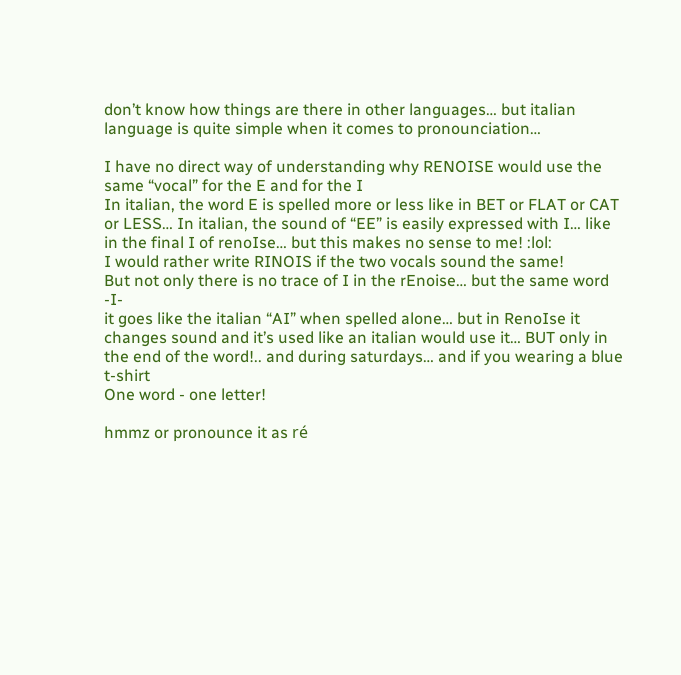don’t know how things are there in other languages… but italian language is quite simple when it comes to pronounciation…

I have no direct way of understanding why RENOISE would use the same “vocal” for the E and for the I
In italian, the word E is spelled more or less like in BET or FLAT or CAT or LESS… In italian, the sound of “EE” is easily expressed with I… like in the final I of renoIse… but this makes no sense to me! :lol:
I would rather write RINOIS if the two vocals sound the same!
But not only there is no trace of I in the rEnoise… but the same word -I-
it goes like the italian “AI” when spelled alone… but in RenoIse it changes sound and it’s used like an italian would use it… BUT only in the end of the word!.. and during saturdays… and if you wearing a blue t-shirt
One word - one letter!

hmmz or pronounce it as ré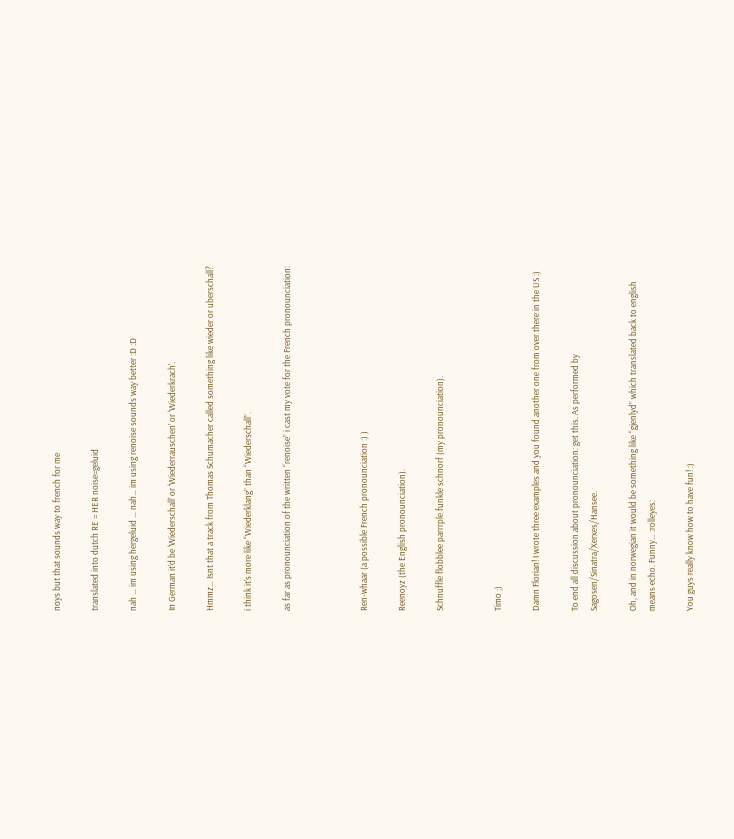noys but that sounds way to french for me

translated into dutch RE = HER noise=geluid

nah … im using hergeluid … nah… im using renoise sounds way better :D :D

In German it’d be ‘Wiederschall’ or ‘Wiederrauschen’ or ‘Wiederkrach’.

Hmmz… Isnt that a track from Thomas Schumacher called something like wieder or uberschall?

i think it’s more like “Wiederklang” than “Wiederschall”.

as far as pronounciation of the written “renoise” i cast my vote for the French pronounciation:



Ren-whaar (a possible French pronounciation :) )

Reenoyz (the English pronounciation).

Schnuffle flobblee parrrple funkle schnorf (my pronounciation).


Timo ;)

Damn Florian! I wrote three examples and you found another one from over there in the US :)

To end all discussion about pronounciation: get this. As performed by Sagosen/Sinatra/Xerxes/Hansee.

Oh, and in norwegian it would be something like “gjenlyd” which translated back to english means echo. Funny… :rolleyes:

You guys really know how to have fun! :)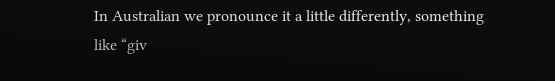In Australian we pronounce it a little differently, something like “giv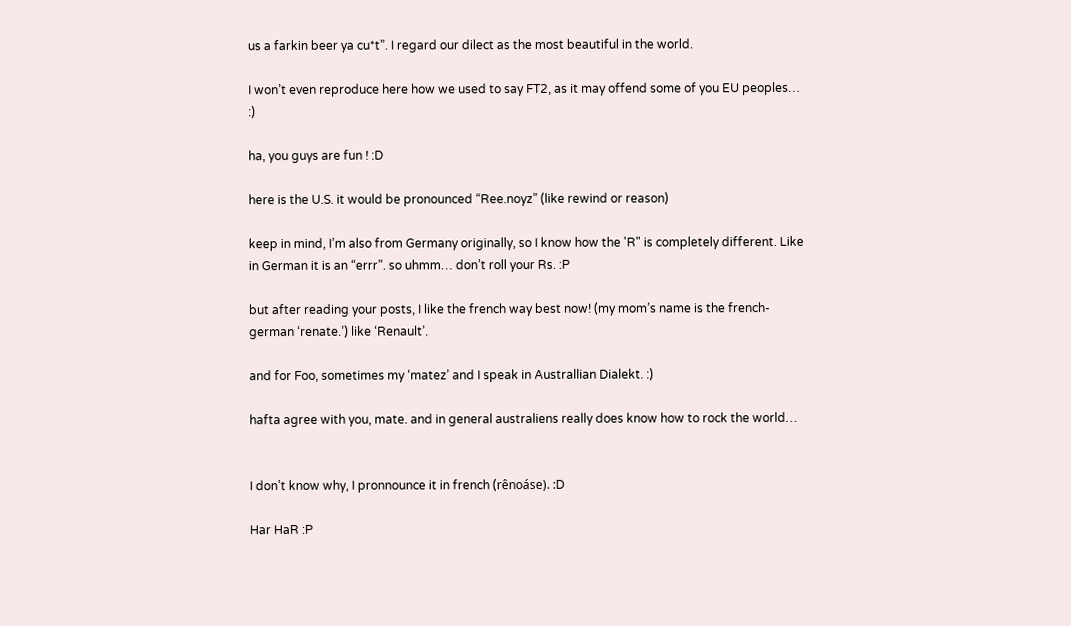us a farkin beer ya cu*t”. I regard our dilect as the most beautiful in the world.

I won’t even reproduce here how we used to say FT2, as it may offend some of you EU peoples… :)

ha, you guys are fun ! :D

here is the U.S. it would be pronounced “Ree.noyz” (like rewind or reason)

keep in mind, I’m also from Germany originally, so I know how the 'R" is completely different. Like in German it is an “errr”. so uhmm… don’t roll your Rs. :P

but after reading your posts, I like the french way best now! (my mom’s name is the french-german ‘renate.’) like ‘Renault’.

and for Foo, sometimes my ‘matez’ and I speak in Australlian Dialekt. :)

hafta agree with you, mate. and in general australiens really does know how to rock the world…


I don’t know why, I pronnounce it in french (rênoáse). :D

Har HaR :P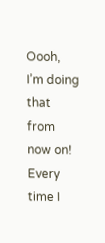Oooh, I’m doing that from now on! Every time I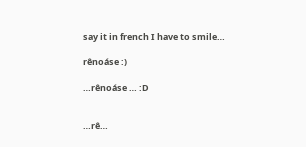say it in french I have to smile…

rênoáse :)

…rênoáse … :D


…rê…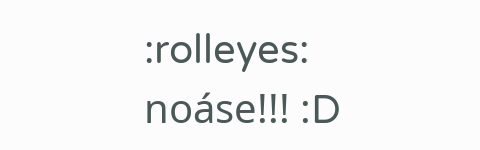:rolleyes: noáse!!! :D